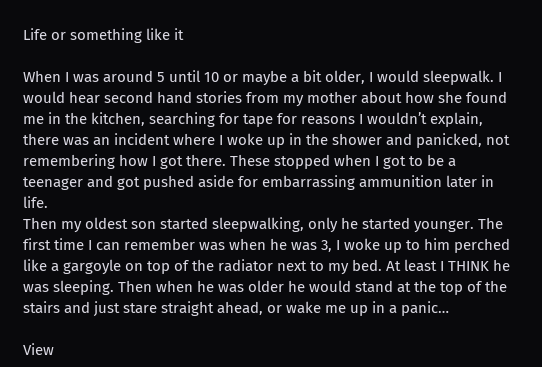Life or something like it

When I was around 5 until 10 or maybe a bit older, I would sleepwalk. I would hear second hand stories from my mother about how she found me in the kitchen, searching for tape for reasons I wouldn’t explain, there was an incident where I woke up in the shower and panicked, not remembering how I got there. These stopped when I got to be a teenager and got pushed aside for embarrassing ammunition later in life.
Then my oldest son started sleepwalking, only he started younger. The first time I can remember was when he was 3, I woke up to him perched like a gargoyle on top of the radiator next to my bed. At least I THINK he was sleeping. Then when he was older he would stand at the top of the stairs and just stare straight ahead, or wake me up in a panic…

View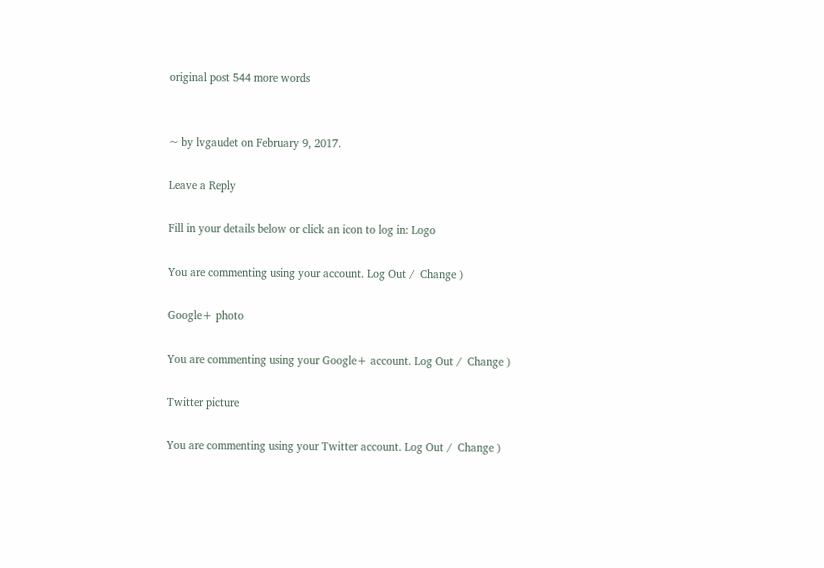original post 544 more words


~ by lvgaudet on February 9, 2017.

Leave a Reply

Fill in your details below or click an icon to log in: Logo

You are commenting using your account. Log Out /  Change )

Google+ photo

You are commenting using your Google+ account. Log Out /  Change )

Twitter picture

You are commenting using your Twitter account. Log Out /  Change )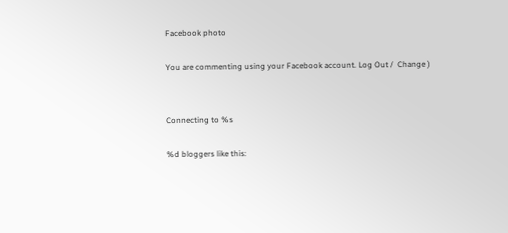Facebook photo

You are commenting using your Facebook account. Log Out /  Change )


Connecting to %s

%d bloggers like this: